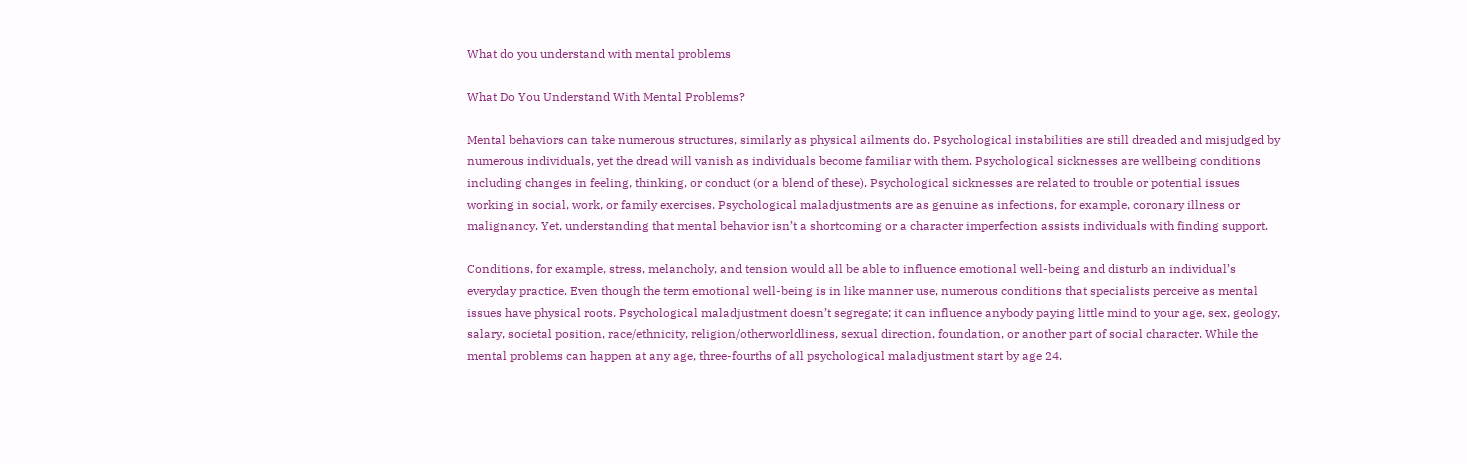What do you understand with mental problems

What Do You Understand With Mental Problems?

Mental behaviors can take numerous structures, similarly as physical ailments do. Psychological instabilities are still dreaded and misjudged by numerous individuals, yet the dread will vanish as individuals become familiar with them. Psychological sicknesses are wellbeing conditions including changes in feeling, thinking, or conduct (or a blend of these). Psychological sicknesses are related to trouble or potential issues working in social, work, or family exercises. Psychological maladjustments are as genuine as infections, for example, coronary illness or malignancy. Yet, understanding that mental behavior isn’t a shortcoming or a character imperfection assists individuals with finding support.

Conditions, for example, stress, melancholy, and tension would all be able to influence emotional well-being and disturb an individual’s everyday practice. Even though the term emotional well-being is in like manner use, numerous conditions that specialists perceive as mental issues have physical roots. Psychological maladjustment doesn’t segregate; it can influence anybody paying little mind to your age, sex, geology, salary, societal position, race/ethnicity, religion/otherworldliness, sexual direction, foundation, or another part of social character. While the mental problems can happen at any age, three-fourths of all psychological maladjustment start by age 24.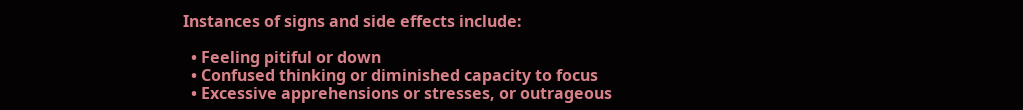Instances of signs and side effects include:

  • Feeling pitiful or down
  • Confused thinking or diminished capacity to focus
  • Excessive apprehensions or stresses, or outrageous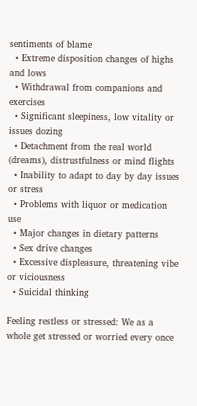sentiments of blame
  • Extreme disposition changes of highs and lows
  • Withdrawal from companions and exercises
  • Significant sleepiness, low vitality or issues dozing
  • Detachment from the real world (dreams), distrustfulness or mind flights
  • Inability to adapt to day by day issues or stress
  • Problems with liquor or medication use
  • Major changes in dietary patterns
  • Sex drive changes
  • Excessive displeasure, threatening vibe or viciousness
  • Suicidal thinking

Feeling restless or stressed: We as a whole get stressed or worried every once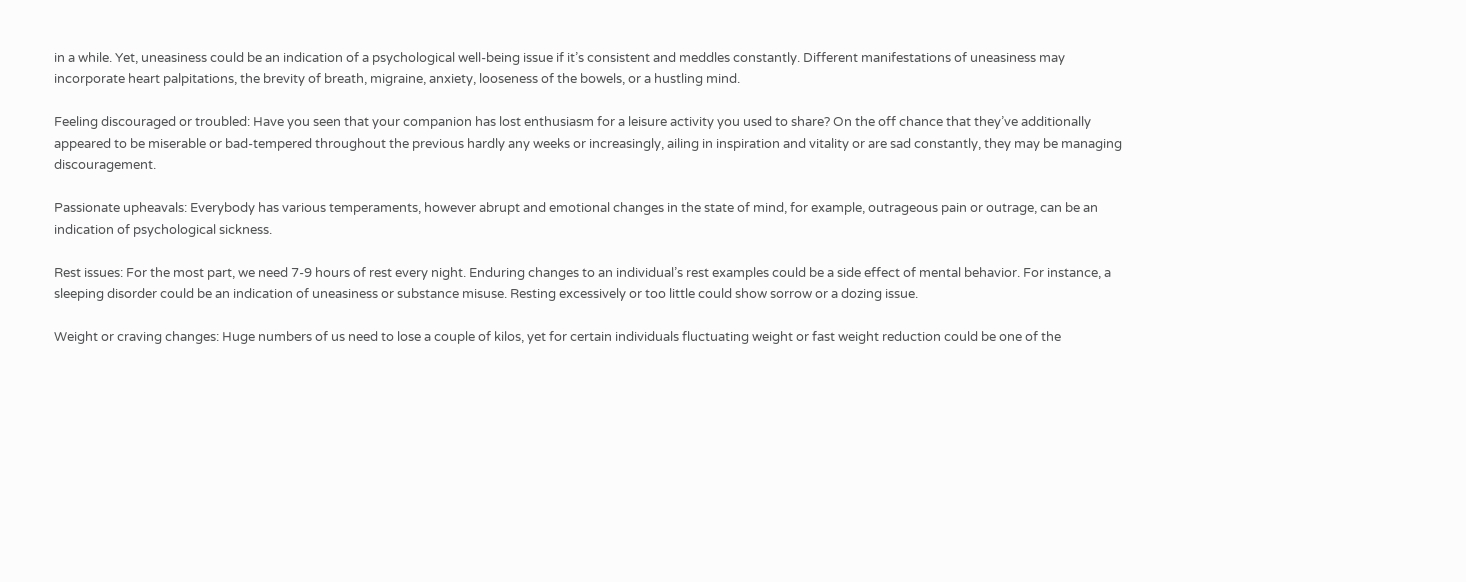in a while. Yet, uneasiness could be an indication of a psychological well-being issue if it’s consistent and meddles constantly. Different manifestations of uneasiness may incorporate heart palpitations, the brevity of breath, migraine, anxiety, looseness of the bowels, or a hustling mind.

Feeling discouraged or troubled: Have you seen that your companion has lost enthusiasm for a leisure activity you used to share? On the off chance that they’ve additionally appeared to be miserable or bad-tempered throughout the previous hardly any weeks or increasingly, ailing in inspiration and vitality or are sad constantly, they may be managing discouragement.

Passionate upheavals: Everybody has various temperaments, however abrupt and emotional changes in the state of mind, for example, outrageous pain or outrage, can be an indication of psychological sickness.

Rest issues: For the most part, we need 7-9 hours of rest every night. Enduring changes to an individual’s rest examples could be a side effect of mental behavior. For instance, a sleeping disorder could be an indication of uneasiness or substance misuse. Resting excessively or too little could show sorrow or a dozing issue.

Weight or craving changes: Huge numbers of us need to lose a couple of kilos, yet for certain individuals fluctuating weight or fast weight reduction could be one of the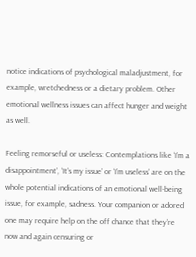notice indications of psychological maladjustment, for example, wretchedness or a dietary problem. Other emotional wellness issues can affect hunger and weight as well.

Feeling remorseful or useless: Contemplations like ‘I’m a disappointment’, ‘It’s my issue’ or ‘I’m useless’ are on the whole potential indications of an emotional well-being issue, for example, sadness. Your companion or adored one may require help on the off chance that they’re now and again censuring or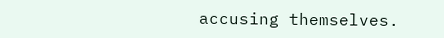accusing themselves.